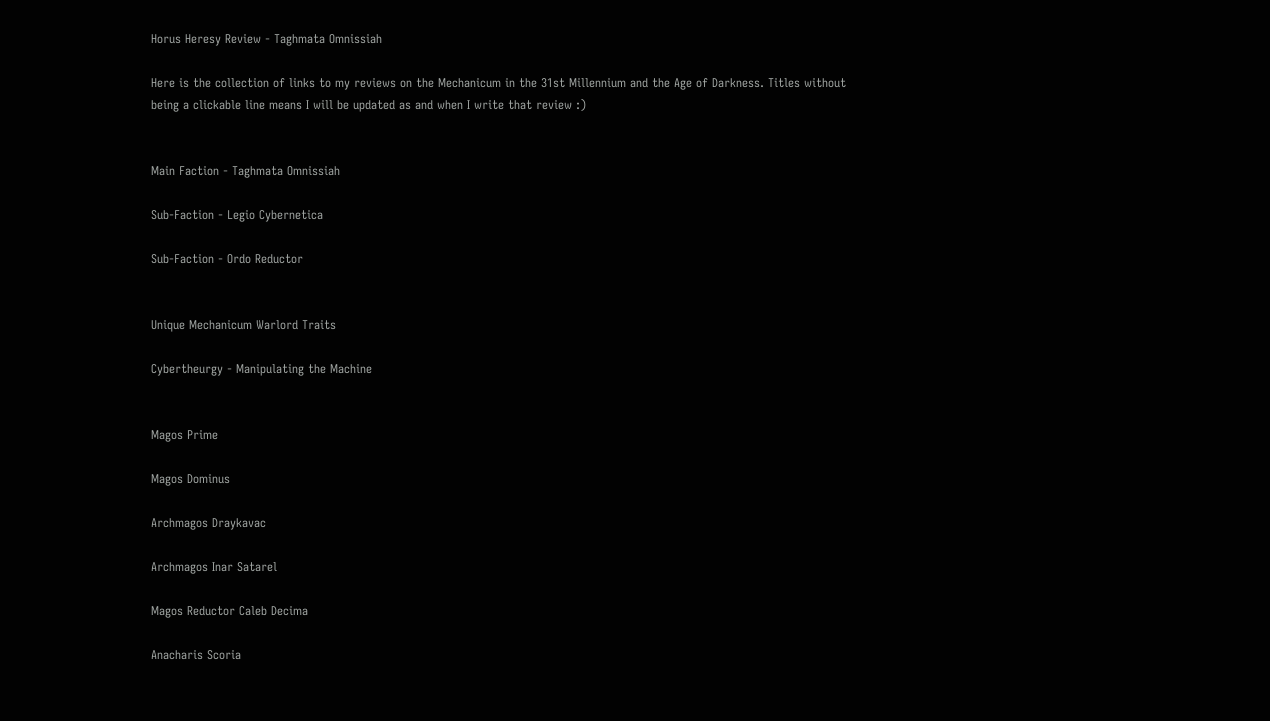Horus Heresy Review - Taghmata Omnissiah

Here is the collection of links to my reviews on the Mechanicum in the 31st Millennium and the Age of Darkness. Titles without being a clickable line means I will be updated as and when I write that review :)


Main Faction - Taghmata Omnissiah

Sub-Faction - Legio Cybernetica

Sub-Faction - Ordo Reductor


Unique Mechanicum Warlord Traits

Cybertheurgy - Manipulating the Machine


Magos Prime

Magos Dominus

Archmagos Draykavac

Archmagos Inar Satarel

Magos Reductor Caleb Decima

Anacharis Scoria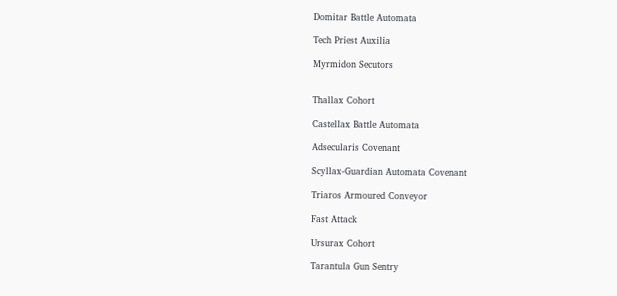Domitar Battle Automata

Tech Priest Auxilia

Myrmidon Secutors


Thallax Cohort

Castellax Battle Automata

Adsecularis Covenant

Scyllax-Guardian Automata Covenant

Triaros Armoured Conveyor

Fast Attack

Ursurax Cohort

Tarantula Gun Sentry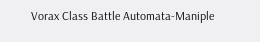Vorax Class Battle Automata-Maniple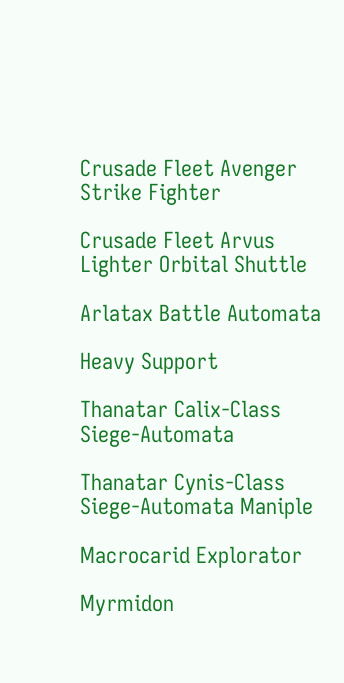Crusade Fleet Avenger Strike Fighter

Crusade Fleet Arvus Lighter Orbital Shuttle

Arlatax Battle Automata

Heavy Support

Thanatar Calix-Class Siege-Automata

Thanatar Cynis-Class Siege-Automata Maniple

Macrocarid Explorator

Myrmidon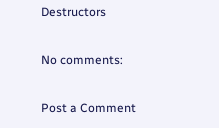Destructors

No comments:

Post a Comment